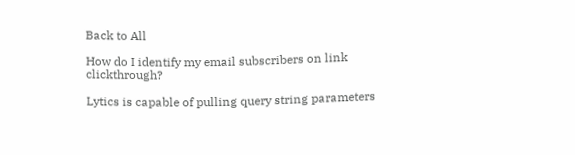Back to All

How do I identify my email subscribers on link clickthrough?

Lytics is capable of pulling query string parameters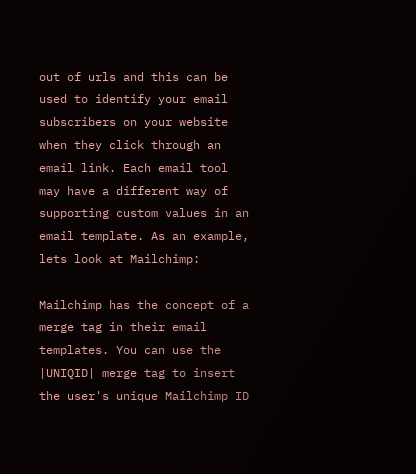out of urls and this can be used to identify your email subscribers on your website when they click through an email link. Each email tool may have a different way of supporting custom values in an email template. As an example, lets look at Mailchimp:

Mailchimp has the concept of a merge tag in their email templates. You can use the |UNIQID| merge tag to insert the user's unique Mailchimp ID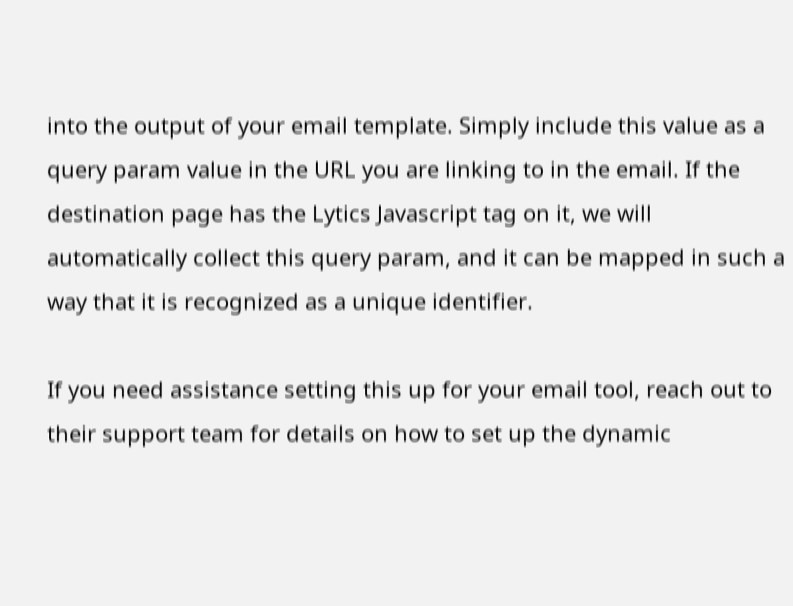into the output of your email template. Simply include this value as a query param value in the URL you are linking to in the email. If the destination page has the Lytics Javascript tag on it, we will automatically collect this query param, and it can be mapped in such a way that it is recognized as a unique identifier.

If you need assistance setting this up for your email tool, reach out to their support team for details on how to set up the dynamic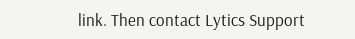link. Then contact Lytics Support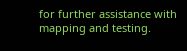for further assistance with mapping and testing.